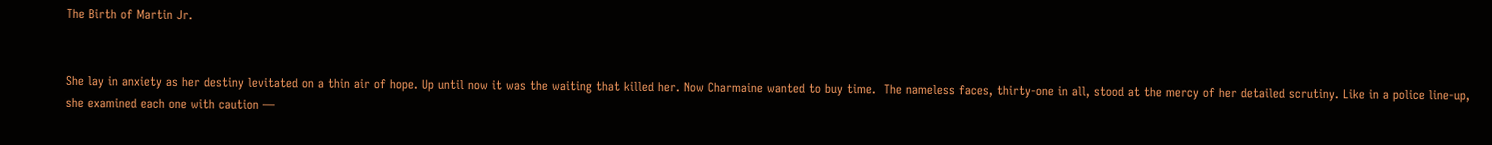The Birth of Martin Jr.


She lay in anxiety as her destiny levitated on a thin air of hope. Up until now it was the waiting that killed her. Now Charmaine wanted to buy time.  The nameless faces, thirty-one in all, stood at the mercy of her detailed scrutiny. Like in a police line-up, she examined each one with caution —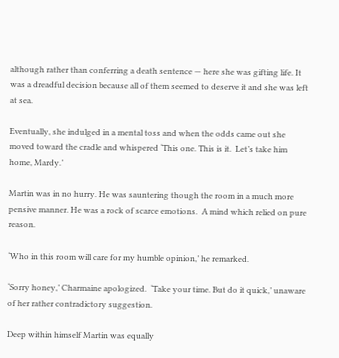although rather than conferring a death sentence — here she was gifting life. It was a dreadful decision because all of them seemed to deserve it and she was left at sea.

Eventually, she indulged in a mental toss and when the odds came out she moved toward the cradle and whispered ‘This one. This is it.  Let’s take him home, Mardy.’

Martin was in no hurry. He was sauntering though the room in a much more pensive manner. He was a rock of scarce emotions.  A mind which relied on pure reason.

‘Who in this room will care for my humble opinion,’ he remarked.

‘Sorry honey,’ Charmaine apologized.  ‘Take your time. But do it quick,’ unaware of her rather contradictory suggestion.

Deep within himself Martin was equally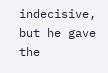indecisive, but he gave the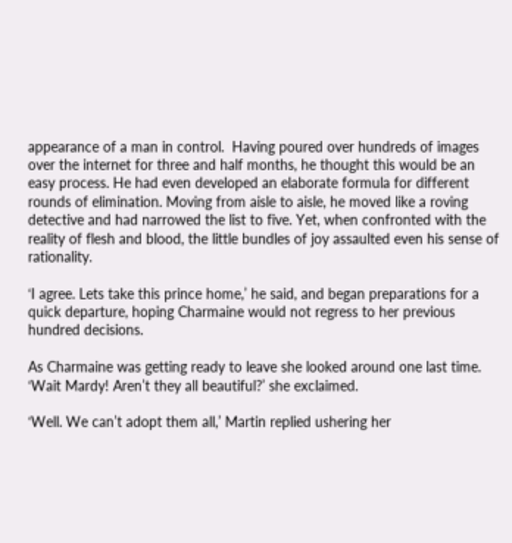appearance of a man in control.  Having poured over hundreds of images over the internet for three and half months, he thought this would be an easy process. He had even developed an elaborate formula for different rounds of elimination. Moving from aisle to aisle, he moved like a roving detective and had narrowed the list to five. Yet, when confronted with the reality of flesh and blood, the little bundles of joy assaulted even his sense of rationality.

‘I agree. Lets take this prince home,’ he said, and began preparations for a quick departure, hoping Charmaine would not regress to her previous hundred decisions.

As Charmaine was getting ready to leave she looked around one last time. ‘Wait Mardy! Aren’t they all beautiful?’ she exclaimed.

‘Well. We can’t adopt them all,’ Martin replied ushering her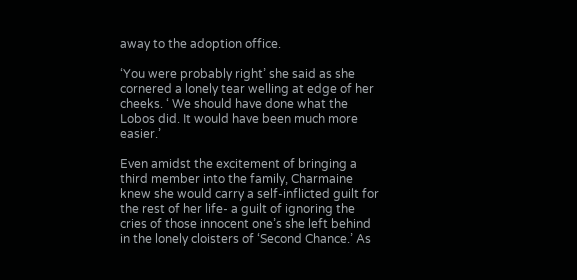away to the adoption office.

‘You were probably right’ she said as she cornered a lonely tear welling at edge of her cheeks. ‘ We should have done what the Lobos did. It would have been much more easier.’

Even amidst the excitement of bringing a third member into the family, Charmaine knew she would carry a self-inflicted guilt for the rest of her life- a guilt of ignoring the cries of those innocent one’s she left behind in the lonely cloisters of ‘Second Chance.’ As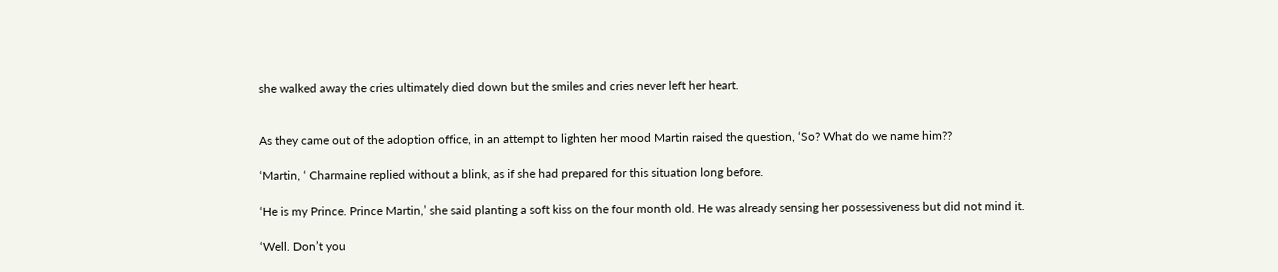she walked away the cries ultimately died down but the smiles and cries never left her heart.


As they came out of the adoption office, in an attempt to lighten her mood Martin raised the question, ‘So? What do we name him??

‘Martin, ‘ Charmaine replied without a blink, as if she had prepared for this situation long before.

‘He is my Prince. Prince Martin,’ she said planting a soft kiss on the four month old. He was already sensing her possessiveness but did not mind it.

‘Well. Don’t you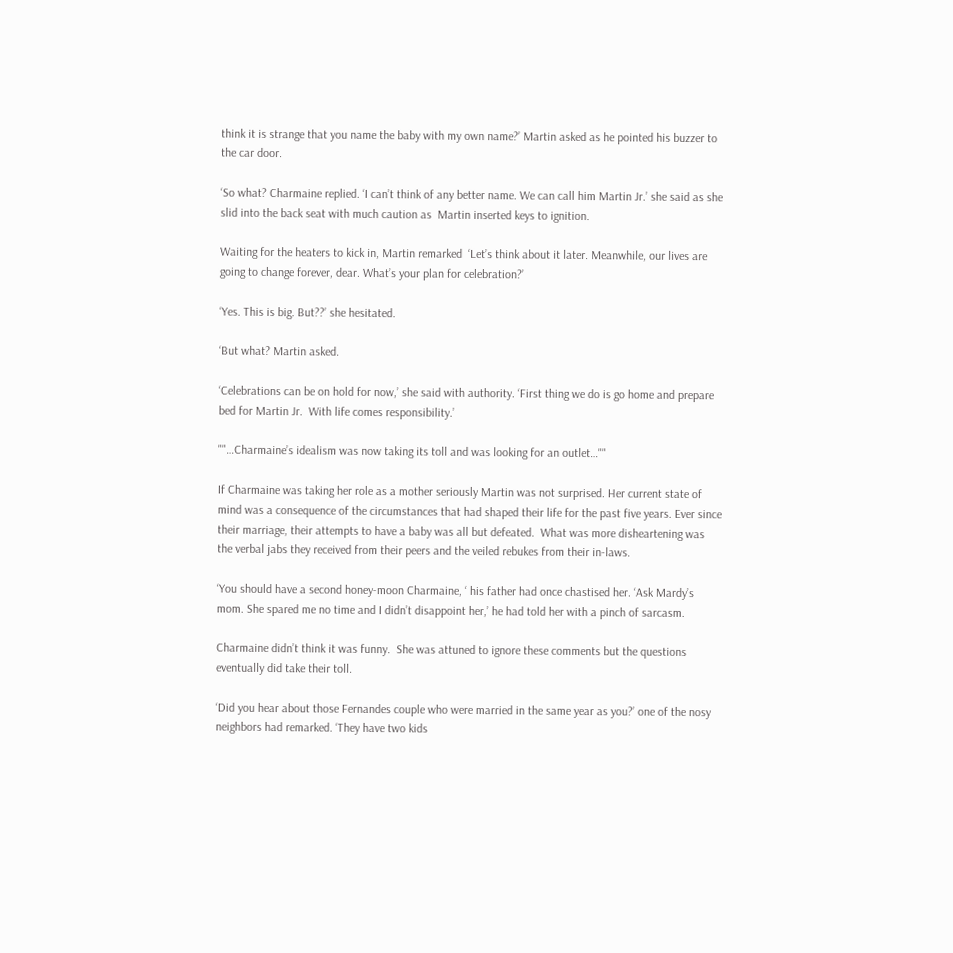think it is strange that you name the baby with my own name?’ Martin asked as he pointed his buzzer to the car door.

‘So what? Charmaine replied. ‘I can’t think of any better name. We can call him Martin Jr.’ she said as she slid into the back seat with much caution as  Martin inserted keys to ignition.

Waiting for the heaters to kick in, Martin remarked  ‘Let’s think about it later. Meanwhile, our lives are going to change forever, dear. What’s your plan for celebration?’

‘Yes. This is big. But??’ she hesitated.

‘But what? Martin asked.

‘Celebrations can be on hold for now,’ she said with authority. ‘First thing we do is go home and prepare bed for Martin Jr.  With life comes responsibility.’

""…Charmaine’s idealism was now taking its toll and was looking for an outlet…""

If Charmaine was taking her role as a mother seriously Martin was not surprised. Her current state of mind was a consequence of the circumstances that had shaped their life for the past five years. Ever since their marriage, their attempts to have a baby was all but defeated.  What was more disheartening was the verbal jabs they received from their peers and the veiled rebukes from their in-laws.

‘You should have a second honey-moon Charmaine, ‘ his father had once chastised her. ‘Ask Mardy’s mom. She spared me no time and I didn’t disappoint her,’ he had told her with a pinch of sarcasm.

Charmaine didn’t think it was funny.  She was attuned to ignore these comments but the questions eventually did take their toll.

‘Did you hear about those Fernandes couple who were married in the same year as you?’ one of the nosy neighbors had remarked. ‘They have two kids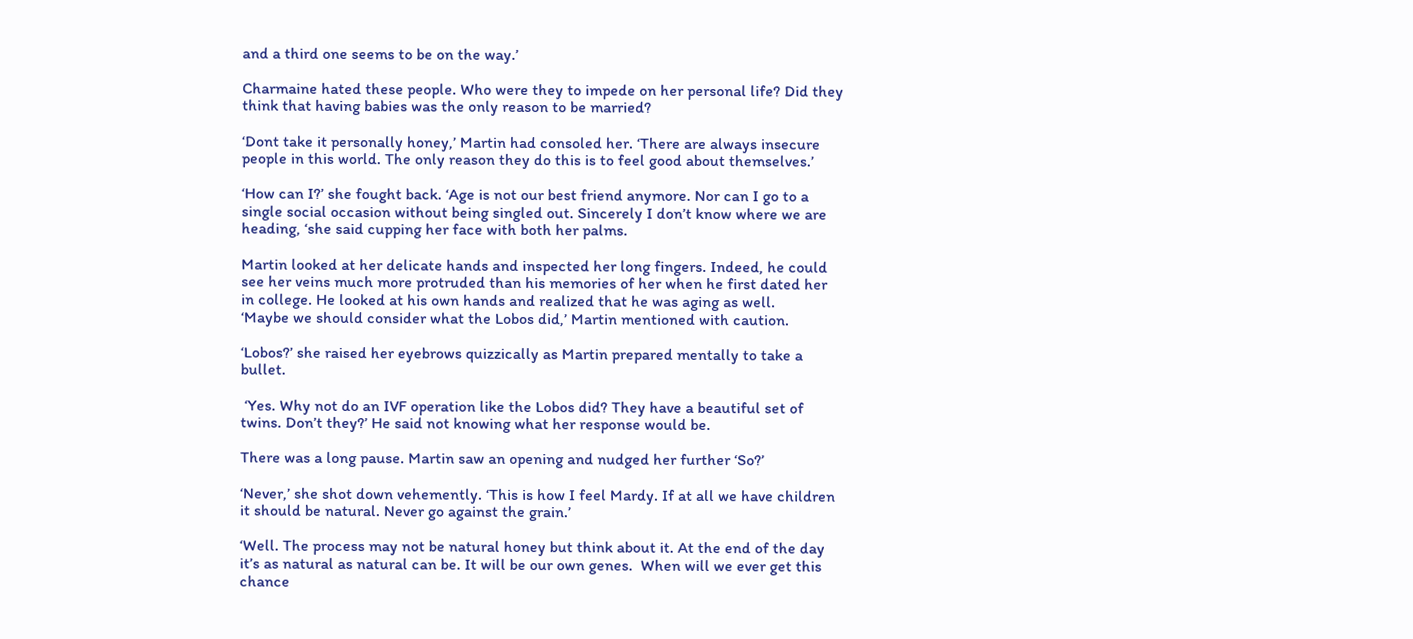and a third one seems to be on the way.’

Charmaine hated these people. Who were they to impede on her personal life? Did they think that having babies was the only reason to be married?

‘Dont take it personally honey,’ Martin had consoled her. ‘There are always insecure people in this world. The only reason they do this is to feel good about themselves.’

‘How can I?’ she fought back. ‘Age is not our best friend anymore. Nor can I go to a single social occasion without being singled out. Sincerely I don’t know where we are heading, ‘she said cupping her face with both her palms.

Martin looked at her delicate hands and inspected her long fingers. Indeed, he could see her veins much more protruded than his memories of her when he first dated her in college. He looked at his own hands and realized that he was aging as well.
‘Maybe we should consider what the Lobos did,’ Martin mentioned with caution.

‘Lobos?’ she raised her eyebrows quizzically as Martin prepared mentally to take a bullet.

 ‘Yes. Why not do an IVF operation like the Lobos did? They have a beautiful set of twins. Don’t they?’ He said not knowing what her response would be.

There was a long pause. Martin saw an opening and nudged her further ‘So?’

‘Never,’ she shot down vehemently. ‘This is how I feel Mardy. If at all we have children it should be natural. Never go against the grain.’

‘Well. The process may not be natural honey but think about it. At the end of the day it’s as natural as natural can be. It will be our own genes.  When will we ever get this chance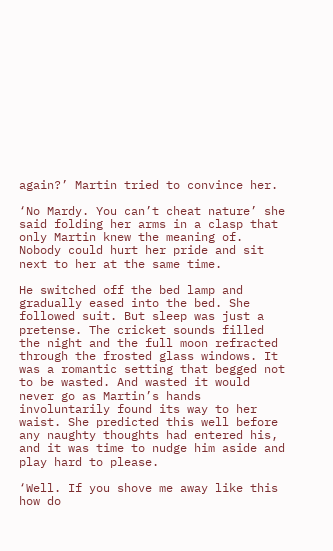again?’ Martin tried to convince her.

‘No Mardy. You can’t cheat nature’ she said folding her arms in a clasp that only Martin knew the meaning of. Nobody could hurt her pride and sit next to her at the same time.

He switched off the bed lamp and gradually eased into the bed. She followed suit. But sleep was just a pretense. The cricket sounds filled the night and the full moon refracted through the frosted glass windows. It was a romantic setting that begged not to be wasted. And wasted it would never go as Martin’s hands involuntarily found its way to her waist. She predicted this well before any naughty thoughts had entered his, and it was time to nudge him aside and play hard to please.

‘Well. If you shove me away like this how do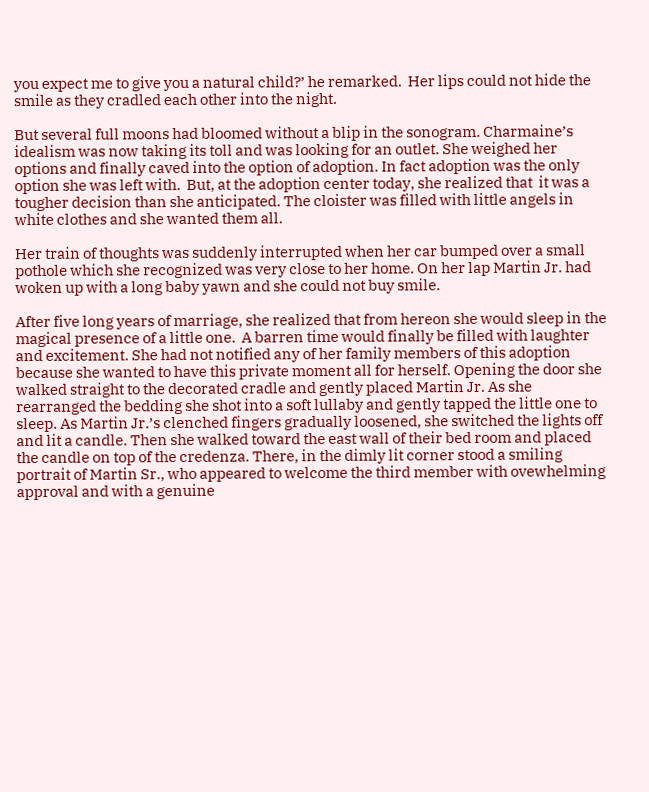you expect me to give you a natural child?’ he remarked.  Her lips could not hide the smile as they cradled each other into the night.

But several full moons had bloomed without a blip in the sonogram. Charmaine’s idealism was now taking its toll and was looking for an outlet. She weighed her options and finally caved into the option of adoption. In fact adoption was the only option she was left with.  But, at the adoption center today, she realized that  it was a tougher decision than she anticipated. The cloister was filled with little angels in white clothes and she wanted them all.

Her train of thoughts was suddenly interrupted when her car bumped over a small pothole which she recognized was very close to her home. On her lap Martin Jr. had woken up with a long baby yawn and she could not buy smile.

After five long years of marriage, she realized that from hereon she would sleep in the magical presence of a little one.  A barren time would finally be filled with laughter and excitement. She had not notified any of her family members of this adoption because she wanted to have this private moment all for herself. Opening the door she walked straight to the decorated cradle and gently placed Martin Jr. As she rearranged the bedding she shot into a soft lullaby and gently tapped the little one to sleep. As Martin Jr.’s clenched fingers gradually loosened, she switched the lights off and lit a candle. Then she walked toward the east wall of their bed room and placed the candle on top of the credenza. There, in the dimly lit corner stood a smiling portrait of Martin Sr., who appeared to welcome the third member with ovewhelming approval and with a genuine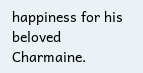happiness for his beloved Charmaine.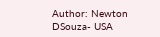Author: Newton DSouza- USA